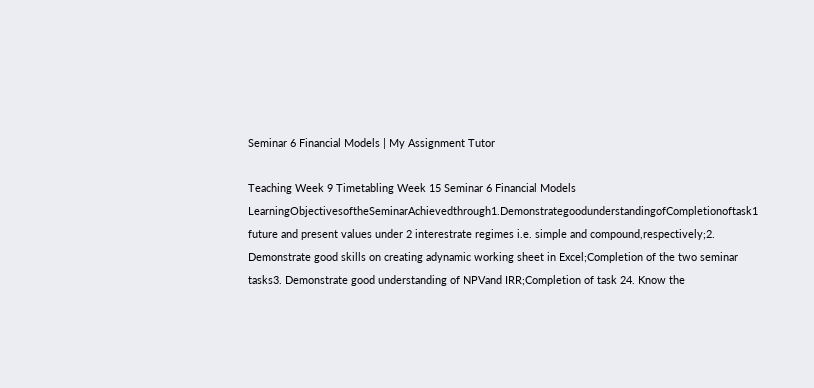Seminar 6 Financial Models | My Assignment Tutor

Teaching Week 9 Timetabling Week 15 Seminar 6 Financial Models LearningObjectivesoftheSeminarAchievedthrough1.DemonstrategoodunderstandingofCompletionoftask1 future and present values under 2 interestrate regimes i.e. simple and compound,respectively;2. Demonstrate good skills on creating adynamic working sheet in Excel;Completion of the two seminar tasks3. Demonstrate good understanding of NPVand IRR;Completion of task 24. Know the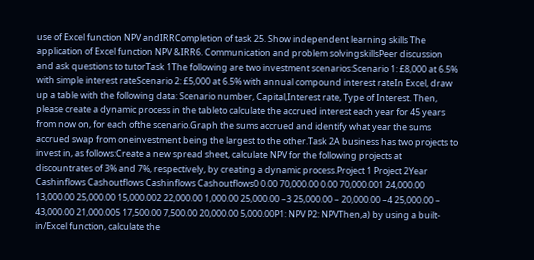use of Excel function NPV andIRRCompletion of task 25. Show independent learning skills The application of Excel function NPV &IRR6. Communication and problem solvingskillsPeer discussion and ask questions to tutorTask 1The following are two investment scenarios:Scenario 1: £8,000 at 6.5% with simple interest rateScenario 2: £5,000 at 6.5% with annual compound interest rateIn Excel, draw up a table with the following data: Scenario number, Capital,Interest rate, Type of Interest. Then, please create a dynamic process in the tableto calculate the accrued interest each year for 45 years from now on, for each ofthe scenario.Graph the sums accrued and identify what year the sums accrued swap from oneinvestment being the largest to the other.Task 2A business has two projects to invest in, as follows:Create a new spread sheet, calculate NPV for the following projects at discountrates of 3% and 7%, respectively, by creating a dynamic process.Project 1 Project 2Year Cashinflows Cashoutflows Cashinflows Cashoutflows0 0.00 70,000.00 0.00 70,000.001 24,000.00 13,000.00 25,000.00 15,000.002 22,000.00 1,000.00 25,000.00 –3 25,000.00 – 20,000.00 –4 25,000.00 – 43,000.00 21,000.005 17,500.00 7,500.00 20,000.00 5,000.00P1: NPV P2: NPVThen,a) by using a built-in/Excel function, calculate the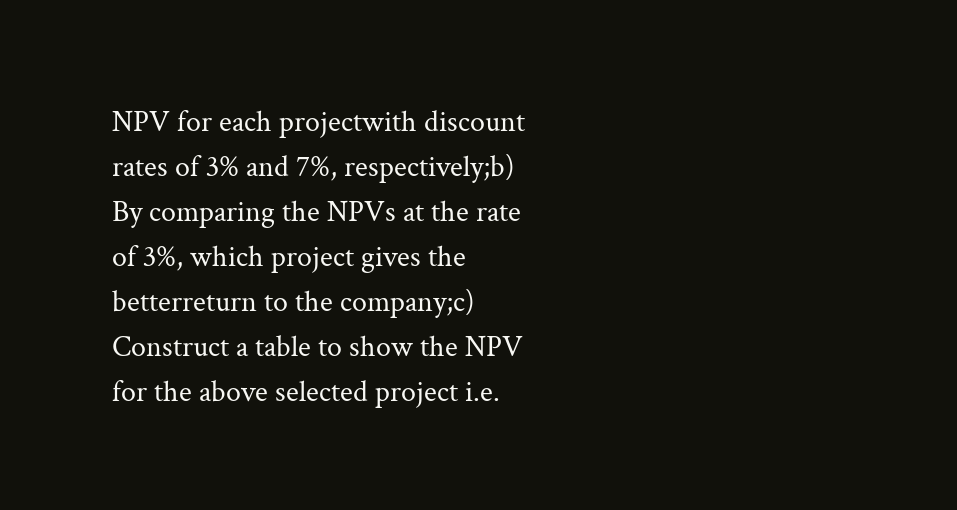NPV for each projectwith discount rates of 3% and 7%, respectively;b) By comparing the NPVs at the rate of 3%, which project gives the betterreturn to the company;c) Construct a table to show the NPV for the above selected project i.e.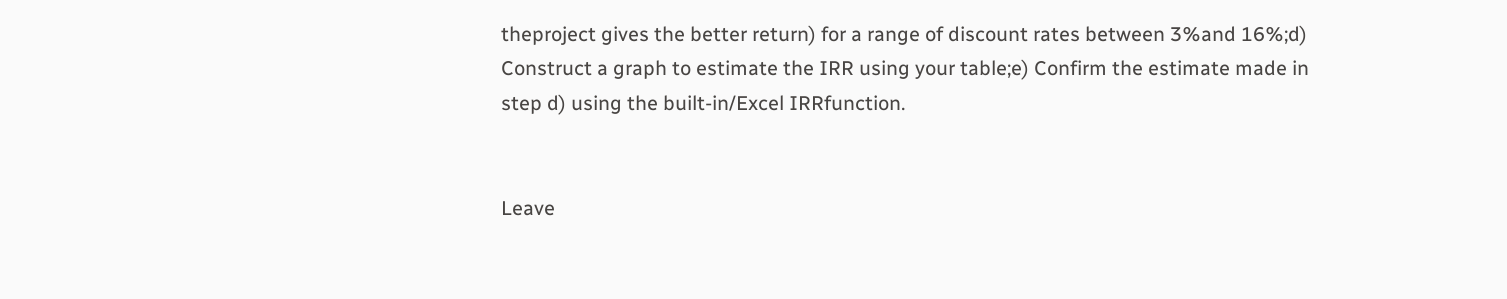theproject gives the better return) for a range of discount rates between 3%and 16%;d) Construct a graph to estimate the IRR using your table;e) Confirm the estimate made in step d) using the built-in/Excel IRRfunction.


Leave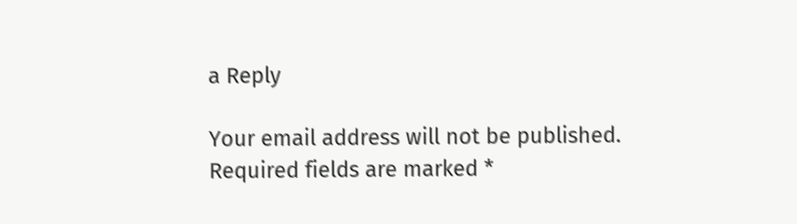a Reply

Your email address will not be published. Required fields are marked *